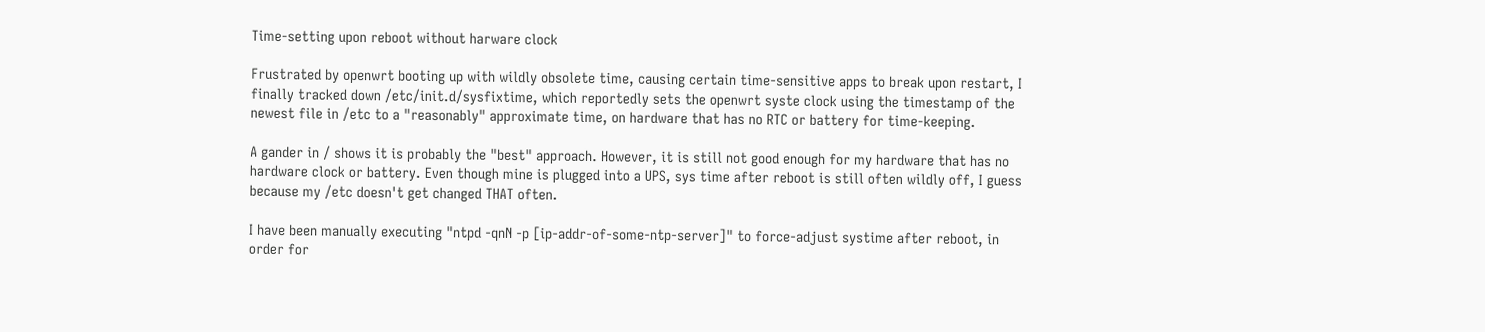Time-setting upon reboot without harware clock

Frustrated by openwrt booting up with wildly obsolete time, causing certain time-sensitive apps to break upon restart, I finally tracked down /etc/init.d/sysfixtime, which reportedly sets the openwrt syste clock using the timestamp of the newest file in /etc to a "reasonably" approximate time, on hardware that has no RTC or battery for time-keeping.

A gander in / shows it is probably the "best" approach. However, it is still not good enough for my hardware that has no hardware clock or battery. Even though mine is plugged into a UPS, sys time after reboot is still often wildly off, I guess because my /etc doesn't get changed THAT often.

I have been manually executing "ntpd -qnN -p [ip-addr-of-some-ntp-server]" to force-adjust systime after reboot, in order for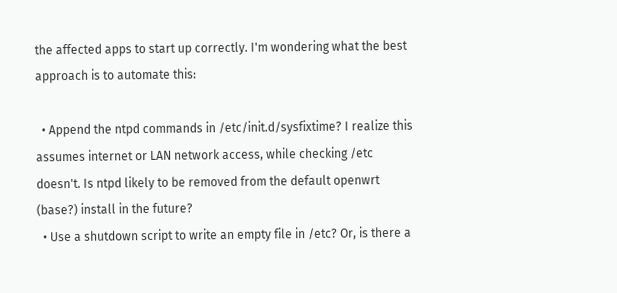the affected apps to start up correctly. I'm wondering what the best approach is to automate this:

  • Append the ntpd commands in /etc/init.d/sysfixtime? I realize this assumes internet or LAN network access, while checking /etc doesn't. Is ntpd likely to be removed from the default openwrt (base?) install in the future?
  • Use a shutdown script to write an empty file in /etc? Or, is there a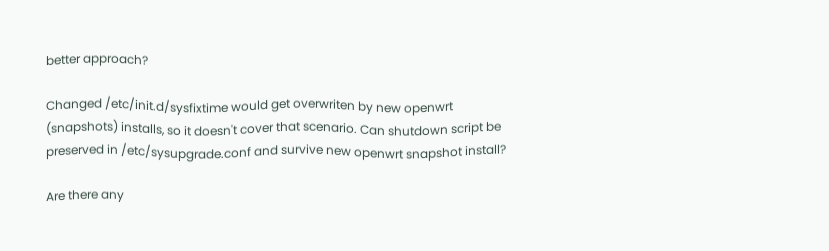better approach?

Changed /etc/init.d/sysfixtime would get overwriten by new openwrt (snapshots) installs, so it doesn't cover that scenario. Can shutdown script be preserved in /etc/sysupgrade.conf and survive new openwrt snapshot install?

Are there any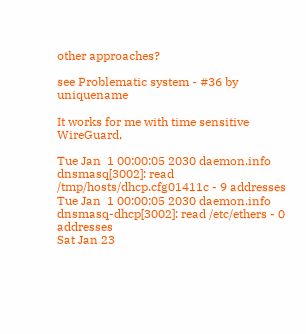other approaches?

see Problematic system - #36 by uniquename

It works for me with time sensitive WireGuard,

Tue Jan  1 00:00:05 2030 daemon.info dnsmasq[3002]: read /tmp/hosts/dhcp.cfg01411c - 9 addresses
Tue Jan  1 00:00:05 2030 daemon.info dnsmasq-dhcp[3002]: read /etc/ethers - 0 addresses
Sat Jan 23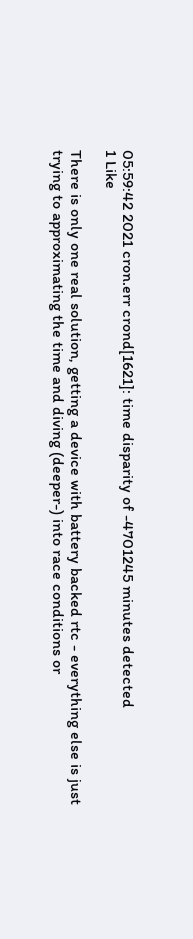05:59:42 2021 cron.err crond[1621]: time disparity of -4701245 minutes detected
1 Like

There is only one real solution, getting a device with battery backed rtc - everything else is just trying to approximating the time and diving (deeper-) into race conditions or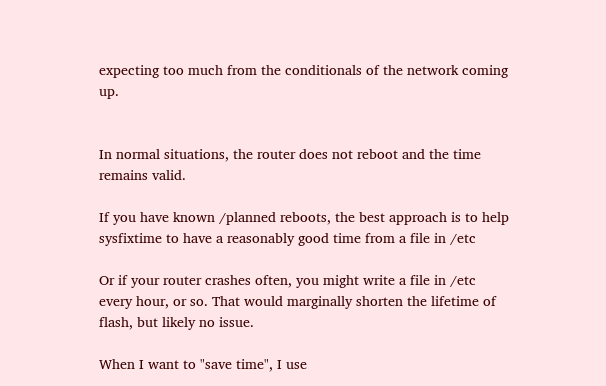expecting too much from the conditionals of the network coming up.


In normal situations, the router does not reboot and the time remains valid.

If you have known /planned reboots, the best approach is to help sysfixtime to have a reasonably good time from a file in /etc

Or if your router crashes often, you might write a file in /etc every hour, or so. That would marginally shorten the lifetime of flash, but likely no issue.

When I want to "save time", I use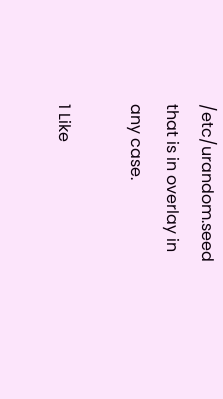/etc/urandom.seed that is in overlay in any case.

1 Like